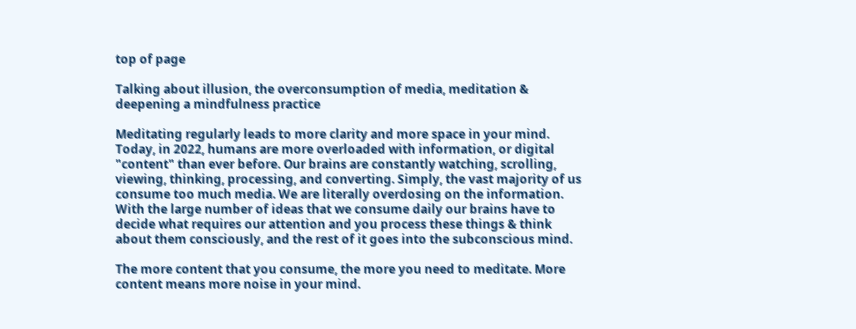top of page

Talking about illusion, the overconsumption of media, meditation & deepening a mindfulness practice

Meditating regularly leads to more clarity and more space in your mind. Today, in 2022, humans are more overloaded with information, or digital "content" than ever before. Our brains are constantly watching, scrolling, viewing, thinking, processing, and converting. Simply, the vast majority of us consume too much media. We are literally overdosing on the information. With the large number of ideas that we consume daily our brains have to decide what requires our attention and you process these things & think about them consciously, and the rest of it goes into the subconscious mind.

The more content that you consume, the more you need to meditate. More content means more noise in your mind.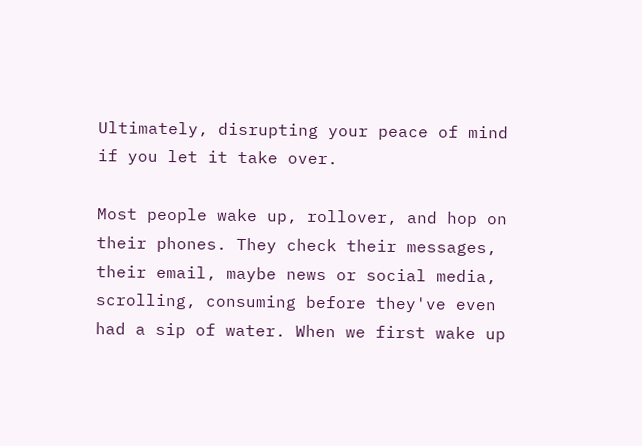Ultimately, disrupting your peace of mind if you let it take over.

Most people wake up, rollover, and hop on their phones. They check their messages, their email, maybe news or social media, scrolling, consuming before they've even had a sip of water. When we first wake up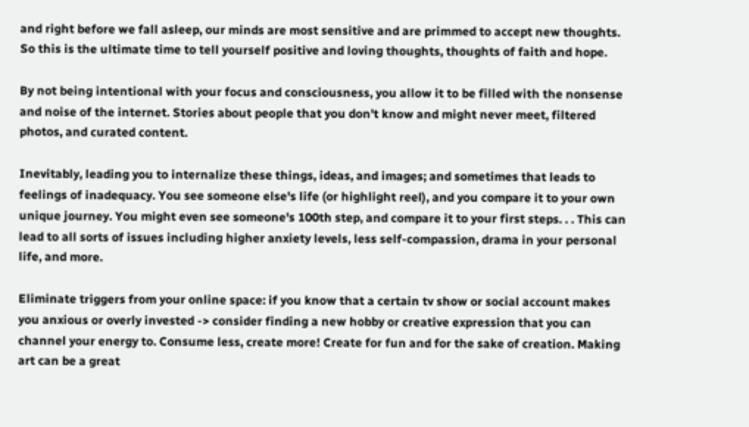and right before we fall asleep, our minds are most sensitive and are primmed to accept new thoughts. So this is the ultimate time to tell yourself positive and loving thoughts, thoughts of faith and hope.

By not being intentional with your focus and consciousness, you allow it to be filled with the nonsense and noise of the internet. Stories about people that you don't know and might never meet, filtered photos, and curated content.

Inevitably, leading you to internalize these things, ideas, and images; and sometimes that leads to feelings of inadequacy. You see someone else's life (or highlight reel), and you compare it to your own unique journey. You might even see someone's 100th step, and compare it to your first steps. . . This can lead to all sorts of issues including higher anxiety levels, less self-compassion, drama in your personal life, and more.

Eliminate triggers from your online space: if you know that a certain tv show or social account makes you anxious or overly invested -> consider finding a new hobby or creative expression that you can channel your energy to. Consume less, create more! Create for fun and for the sake of creation. Making art can be a great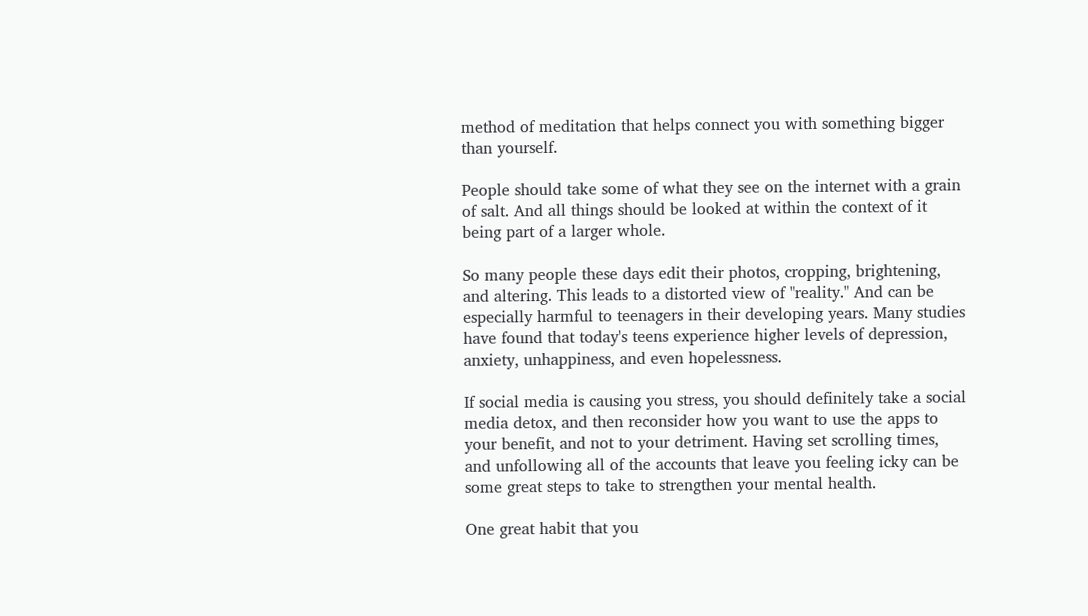method of meditation that helps connect you with something bigger than yourself.

People should take some of what they see on the internet with a grain of salt. And all things should be looked at within the context of it being part of a larger whole.

So many people these days edit their photos, cropping, brightening, and altering. This leads to a distorted view of "reality." And can be especially harmful to teenagers in their developing years. Many studies have found that today's teens experience higher levels of depression, anxiety, unhappiness, and even hopelessness.

If social media is causing you stress, you should definitely take a social media detox, and then reconsider how you want to use the apps to your benefit, and not to your detriment. Having set scrolling times, and unfollowing all of the accounts that leave you feeling icky can be some great steps to take to strengthen your mental health.

One great habit that you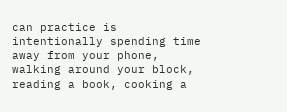can practice is intentionally spending time away from your phone, walking around your block, reading a book, cooking a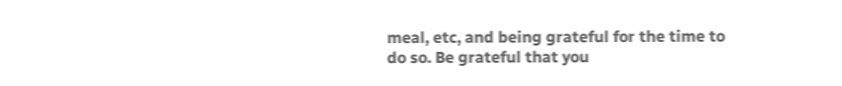meal, etc, and being grateful for the time to do so. Be grateful that you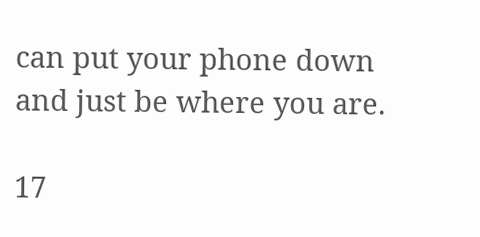can put your phone down and just be where you are.

17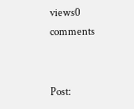views0 comments


Post: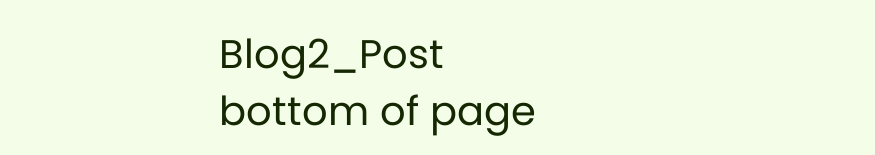Blog2_Post
bottom of page